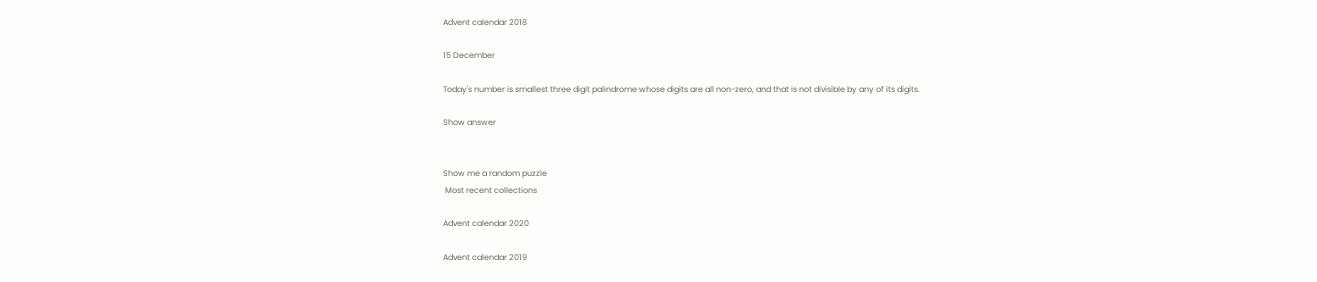Advent calendar 2018

15 December

Today's number is smallest three digit palindrome whose digits are all non-zero, and that is not divisible by any of its digits.

Show answer


Show me a random puzzle
 Most recent collections

Advent calendar 2020

Advent calendar 2019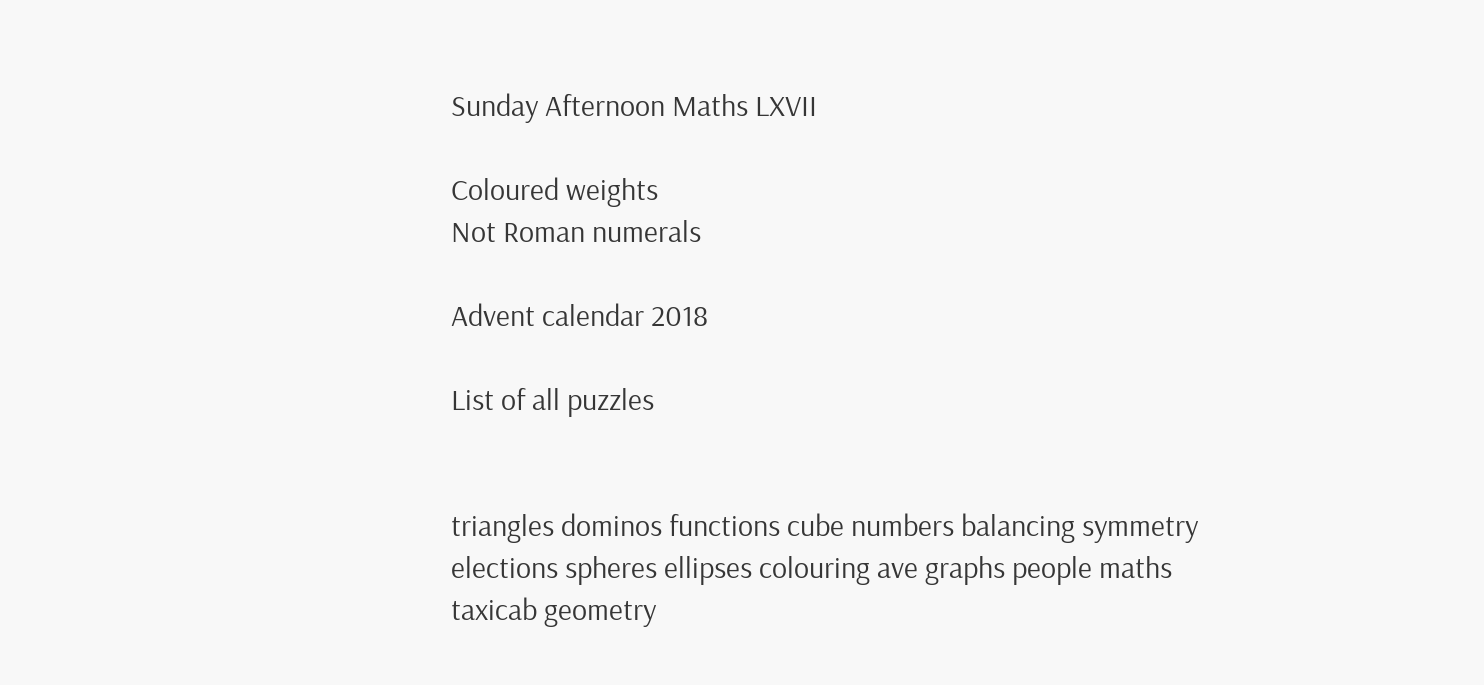Sunday Afternoon Maths LXVII

Coloured weights
Not Roman numerals

Advent calendar 2018

List of all puzzles


triangles dominos functions cube numbers balancing symmetry elections spheres ellipses colouring ave graphs people maths taxicab geometry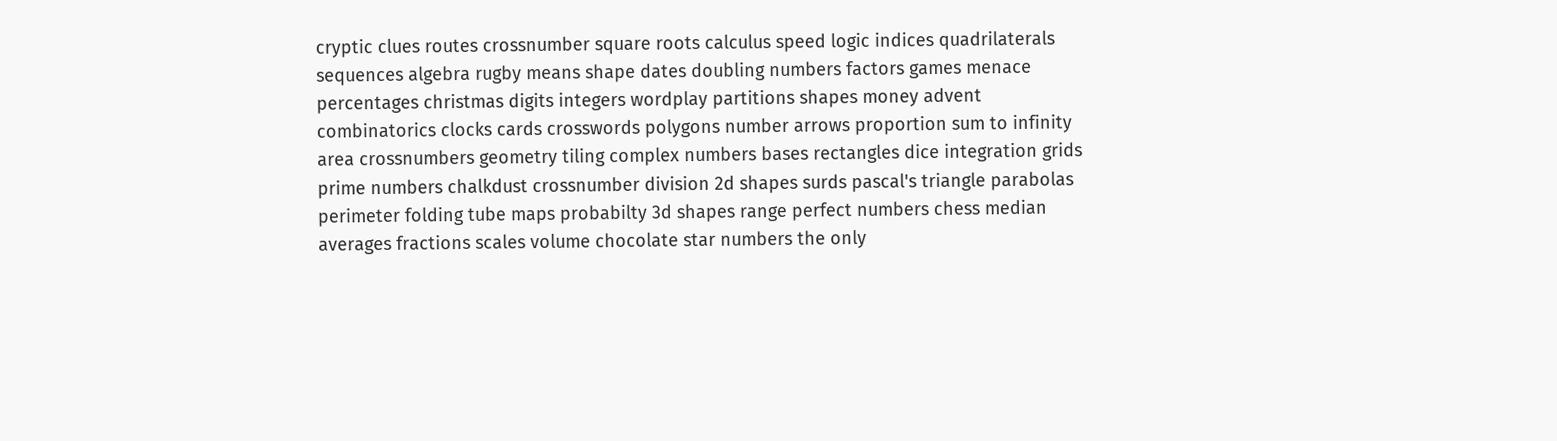cryptic clues routes crossnumber square roots calculus speed logic indices quadrilaterals sequences algebra rugby means shape dates doubling numbers factors games menace percentages christmas digits integers wordplay partitions shapes money advent combinatorics clocks cards crosswords polygons number arrows proportion sum to infinity area crossnumbers geometry tiling complex numbers bases rectangles dice integration grids prime numbers chalkdust crossnumber division 2d shapes surds pascal's triangle parabolas perimeter folding tube maps probabilty 3d shapes range perfect numbers chess median averages fractions scales volume chocolate star numbers the only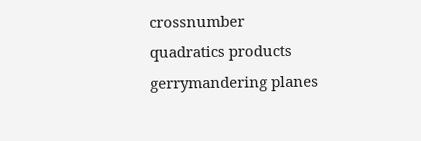crossnumber quadratics products gerrymandering planes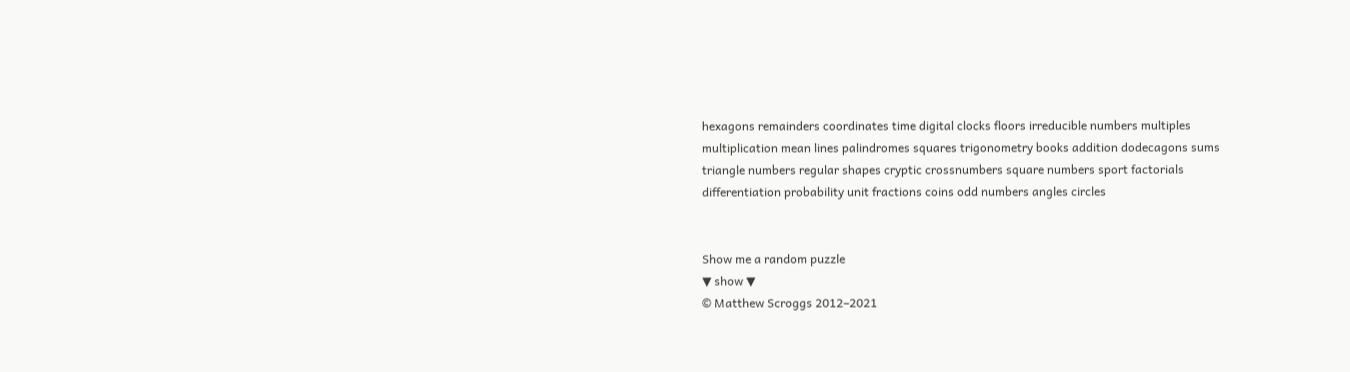hexagons remainders coordinates time digital clocks floors irreducible numbers multiples multiplication mean lines palindromes squares trigonometry books addition dodecagons sums triangle numbers regular shapes cryptic crossnumbers square numbers sport factorials differentiation probability unit fractions coins odd numbers angles circles


Show me a random puzzle
▼ show ▼
© Matthew Scroggs 2012–2021